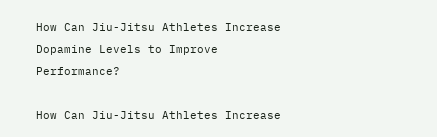How Can Jiu-Jitsu Athletes Increase Dopamine Levels to Improve Performance?

How Can Jiu-Jitsu Athletes Increase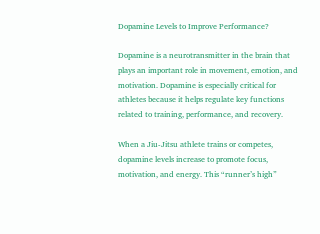Dopamine Levels to Improve Performance?

Dopamine is a neurotransmitter in the brain that plays an important role in movement, emotion, and motivation. Dopamine is especially critical for athletes because it helps regulate key functions related to training, performance, and recovery.

When a Jiu-Jitsu athlete trains or competes, dopamine levels increase to promote focus, motivation, and energy. This “runner’s high”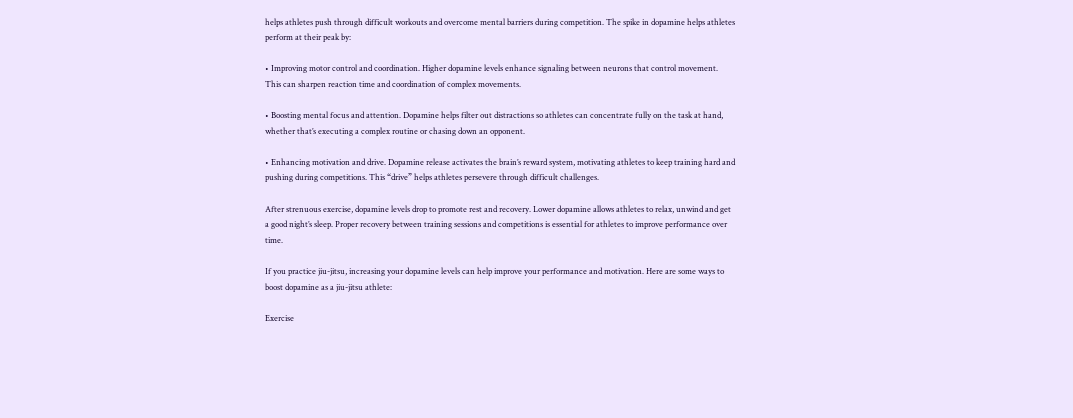helps athletes push through difficult workouts and overcome mental barriers during competition. The spike in dopamine helps athletes perform at their peak by:

• Improving motor control and coordination. Higher dopamine levels enhance signaling between neurons that control movement. This can sharpen reaction time and coordination of complex movements.

• Boosting mental focus and attention. Dopamine helps filter out distractions so athletes can concentrate fully on the task at hand, whether that’s executing a complex routine or chasing down an opponent.

• Enhancing motivation and drive. Dopamine release activates the brain’s reward system, motivating athletes to keep training hard and pushing during competitions. This “drive” helps athletes persevere through difficult challenges.

After strenuous exercise, dopamine levels drop to promote rest and recovery. Lower dopamine allows athletes to relax, unwind and get a good night’s sleep. Proper recovery between training sessions and competitions is essential for athletes to improve performance over time.

If you practice jiu-jitsu, increasing your dopamine levels can help improve your performance and motivation. Here are some ways to boost dopamine as a jiu-jitsu athlete:

Exercise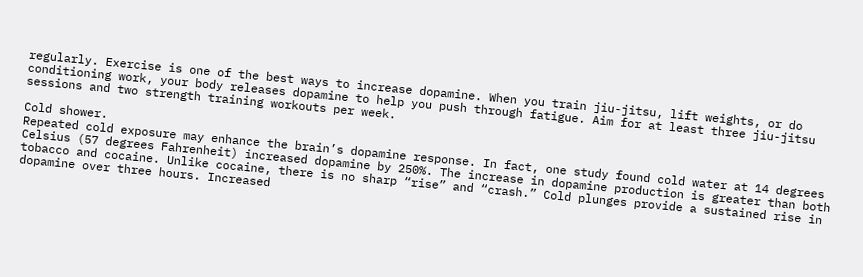regularly. Exercise is one of the best ways to increase dopamine. When you train jiu-jitsu, lift weights, or do conditioning work, your body releases dopamine to help you push through fatigue. Aim for at least three jiu-jitsu sessions and two strength training workouts per week.

Cold shower.
Repeated cold exposure may enhance the brain’s dopamine response. In fact, one study found cold water at 14 degrees Celsius (57 degrees Fahrenheit) increased dopamine by 250%. The increase in dopamine production is greater than both tobacco and cocaine. Unlike cocaine, there is no sharp “rise” and “crash.” Cold plunges provide a sustained rise in dopamine over three hours. Increased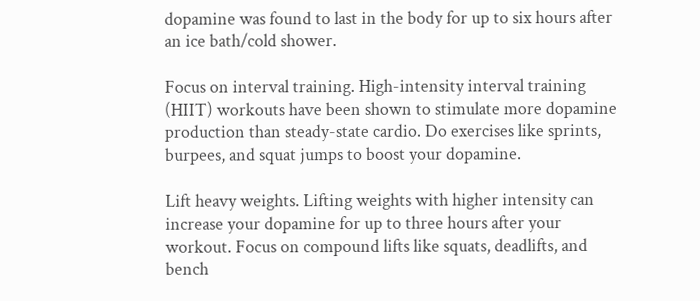dopamine was found to last in the body for up to six hours after an ice bath/cold shower.

Focus on interval training. High-intensity interval training (HIIT) workouts have been shown to stimulate more dopamine production than steady-state cardio. Do exercises like sprints, burpees, and squat jumps to boost your dopamine.

Lift heavy weights. Lifting weights with higher intensity can increase your dopamine for up to three hours after your workout. Focus on compound lifts like squats, deadlifts, and bench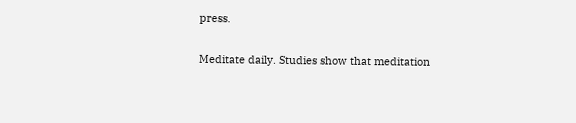press.

Meditate daily. Studies show that meditation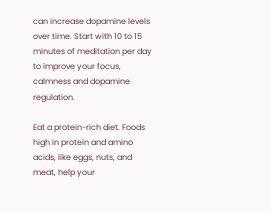can increase dopamine levels over time. Start with 10 to 15 minutes of meditation per day to improve your focus, calmness and dopamine regulation.

Eat a protein-rich diet. Foods high in protein and amino acids, like eggs, nuts, and meat, help your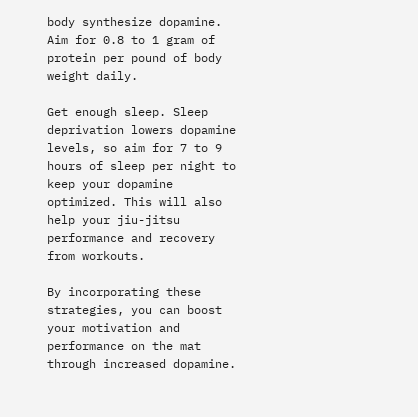body synthesize dopamine. Aim for 0.8 to 1 gram of protein per pound of body weight daily.

Get enough sleep. Sleep deprivation lowers dopamine levels, so aim for 7 to 9 hours of sleep per night to keep your dopamine optimized. This will also help your jiu-jitsu performance and recovery from workouts.

By incorporating these strategies, you can boost your motivation and performance on the mat through increased dopamine.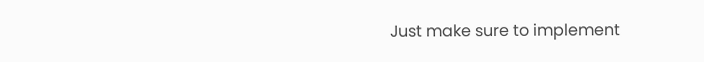Just make sure to implement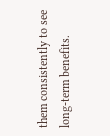them consistently to see long-term benefits.